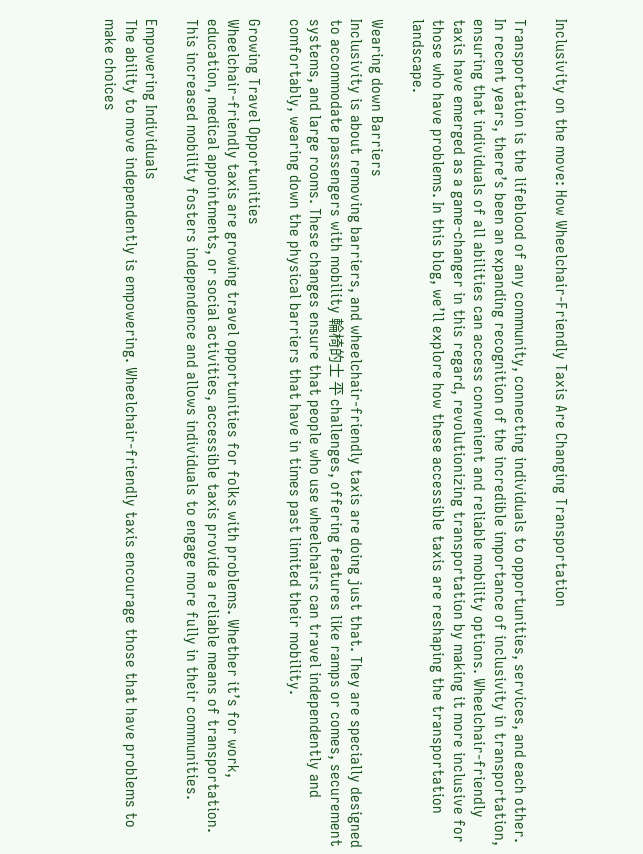Inclusivity on the move: How Wheelchair-Friendly Taxis Are Changing Transportation

Transportation is the lifeblood of any community, connecting individuals to opportunities, services, and each other. In recent years, there’s been an expanding recognition of the incredible importance of inclusivity in transportation, ensuring that individuals of all abilities can access convenient and reliable mobility options. Wheelchair-friendly taxis have emerged as a game-changer in this regard, revolutionizing transportation by making it more inclusive for those who have problems. In this blog, we’ll explore how these accessible taxis are reshaping the transportation landscape.

Wearing down Barriers
Inclusivity is about removing barriers, and wheelchair-friendly taxis are doing just that. They are specially designed to accommodate passengers with mobility 輪椅的士 平 challenges, offering features like ramps or comes, securement systems, and large rooms. These changes ensure that people who use wheelchairs can travel independently and comfortably, wearing down the physical barriers that have in times past limited their mobility.

Growing Travel Opportunities
Wheelchair-friendly taxis are growing travel opportunities for folks with problems. Whether it’s for work, education, medical appointments, or social activities, accessible taxis provide a reliable means of transportation. This increased mobility fosters independence and allows individuals to engage more fully in their communities.

Empowering Individuals
The ability to move independently is empowering. Wheelchair-friendly taxis encourage those that have problems to make choices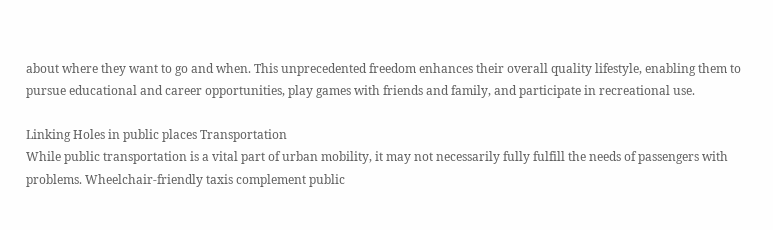about where they want to go and when. This unprecedented freedom enhances their overall quality lifestyle, enabling them to pursue educational and career opportunities, play games with friends and family, and participate in recreational use.

Linking Holes in public places Transportation
While public transportation is a vital part of urban mobility, it may not necessarily fully fulfill the needs of passengers with problems. Wheelchair-friendly taxis complement public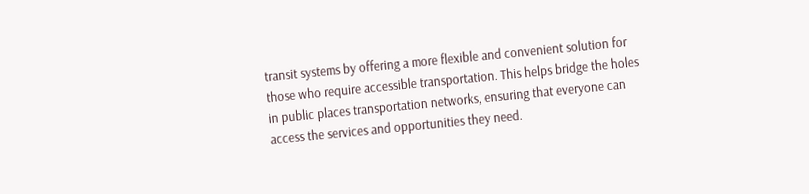transit systems by offering a more flexible and convenient solution for those who require accessible transportation. This helps bridge the holes in public places transportation networks, ensuring that everyone can access the services and opportunities they need.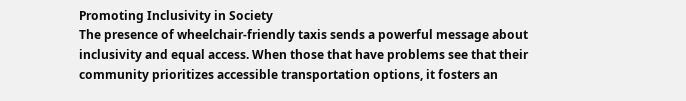Promoting Inclusivity in Society
The presence of wheelchair-friendly taxis sends a powerful message about inclusivity and equal access. When those that have problems see that their community prioritizes accessible transportation options, it fosters an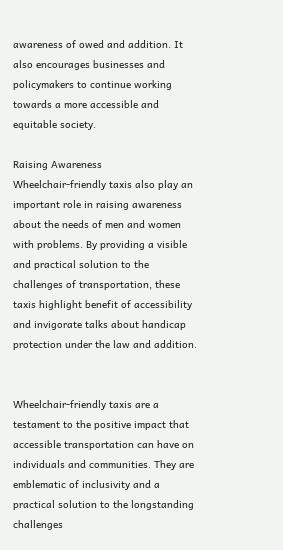awareness of owed and addition. It also encourages businesses and policymakers to continue working towards a more accessible and equitable society.

Raising Awareness
Wheelchair-friendly taxis also play an important role in raising awareness about the needs of men and women with problems. By providing a visible and practical solution to the challenges of transportation, these taxis highlight benefit of accessibility and invigorate talks about handicap protection under the law and addition.


Wheelchair-friendly taxis are a testament to the positive impact that accessible transportation can have on individuals and communities. They are emblematic of inclusivity and a practical solution to the longstanding challenges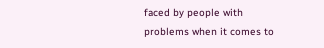faced by people with problems when it comes to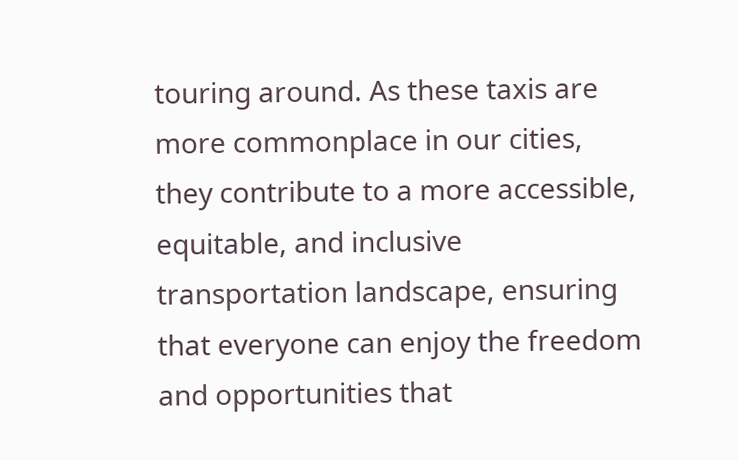touring around. As these taxis are more commonplace in our cities, they contribute to a more accessible, equitable, and inclusive transportation landscape, ensuring that everyone can enjoy the freedom and opportunities that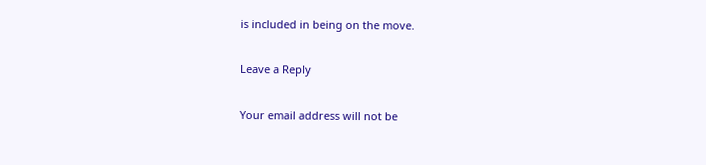is included in being on the move.

Leave a Reply

Your email address will not be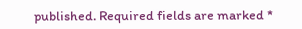published. Required fields are marked *